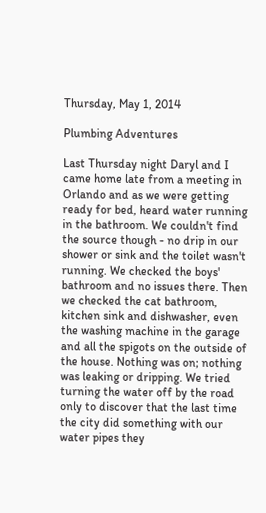Thursday, May 1, 2014

Plumbing Adventures

Last Thursday night Daryl and I came home late from a meeting in Orlando and as we were getting ready for bed, heard water running in the bathroom. We couldn't find the source though - no drip in our shower or sink and the toilet wasn't running. We checked the boys' bathroom and no issues there. Then we checked the cat bathroom, kitchen sink and dishwasher, even the washing machine in the garage and all the spigots on the outside of the house. Nothing was on; nothing was leaking or dripping. We tried turning the water off by the road only to discover that the last time the city did something with our water pipes they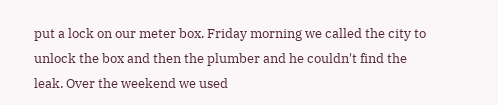put a lock on our meter box. Friday morning we called the city to unlock the box and then the plumber and he couldn't find the leak. Over the weekend we used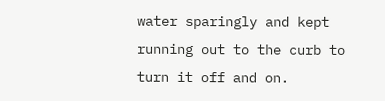water sparingly and kept running out to the curb to turn it off and on.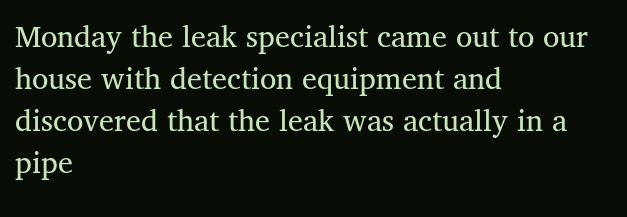Monday the leak specialist came out to our house with detection equipment and discovered that the leak was actually in a pipe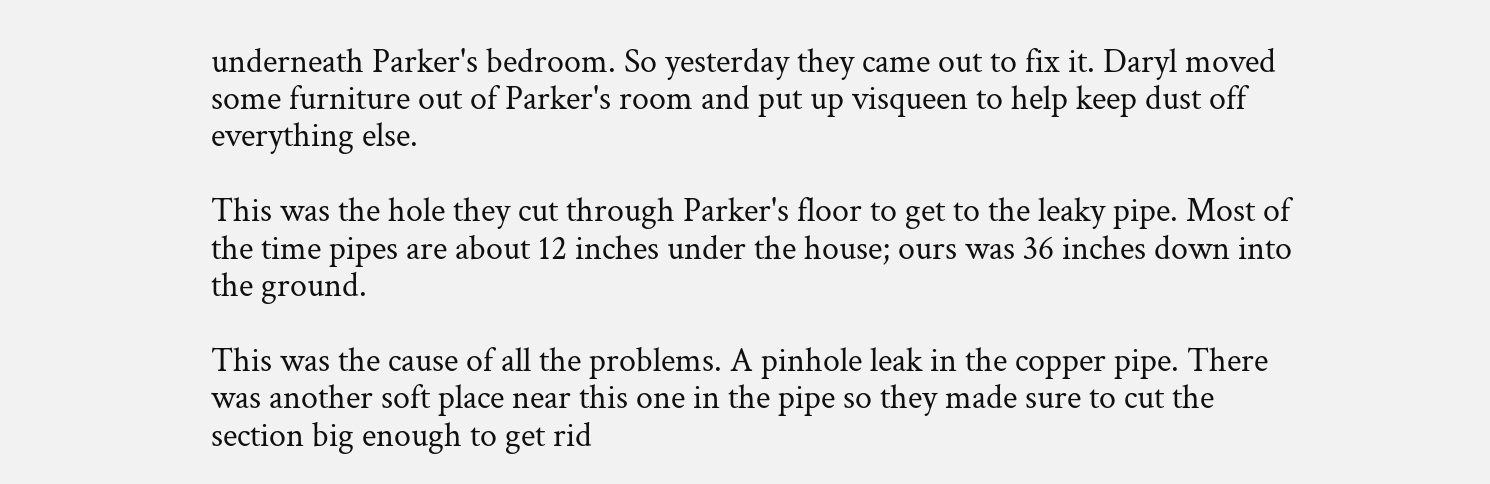underneath Parker's bedroom. So yesterday they came out to fix it. Daryl moved some furniture out of Parker's room and put up visqueen to help keep dust off everything else.

This was the hole they cut through Parker's floor to get to the leaky pipe. Most of the time pipes are about 12 inches under the house; ours was 36 inches down into the ground.

This was the cause of all the problems. A pinhole leak in the copper pipe. There was another soft place near this one in the pipe so they made sure to cut the section big enough to get rid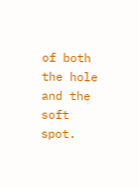of both the hole and the soft spot.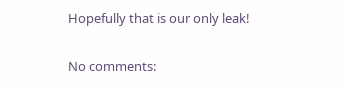Hopefully that is our only leak!

No comments: